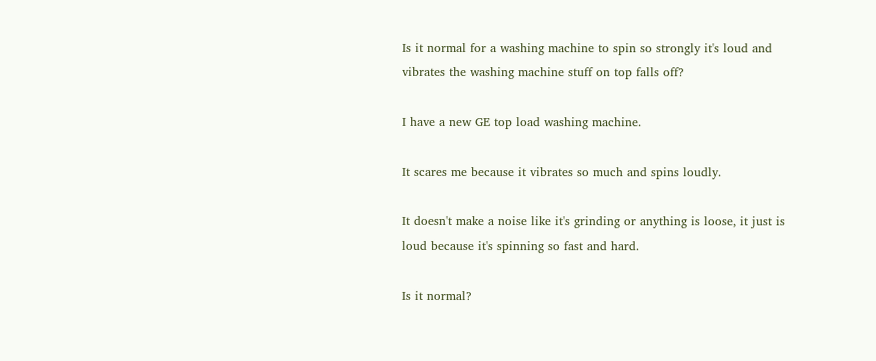Is it normal for a washing machine to spin so strongly it's loud and vibrates the washing machine stuff on top falls off?

I have a new GE top load washing machine.

It scares me because it vibrates so much and spins loudly.

It doesn't make a noise like it's grinding or anything is loose, it just is loud because it's spinning so fast and hard.

Is it normal?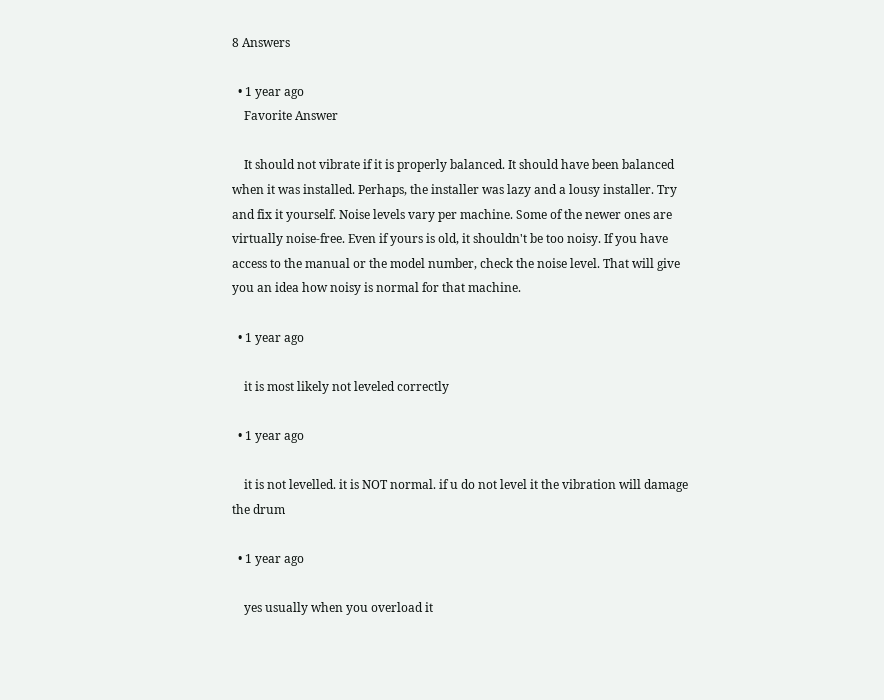8 Answers

  • 1 year ago
    Favorite Answer

    It should not vibrate if it is properly balanced. It should have been balanced when it was installed. Perhaps, the installer was lazy and a lousy installer. Try and fix it yourself. Noise levels vary per machine. Some of the newer ones are virtually noise-free. Even if yours is old, it shouldn't be too noisy. If you have access to the manual or the model number, check the noise level. That will give you an idea how noisy is normal for that machine.

  • 1 year ago

    it is most likely not leveled correctly

  • 1 year ago

    it is not levelled. it is NOT normal. if u do not level it the vibration will damage the drum

  • 1 year ago

    yes usually when you overload it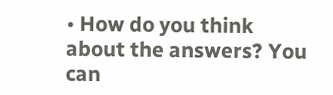• How do you think about the answers? You can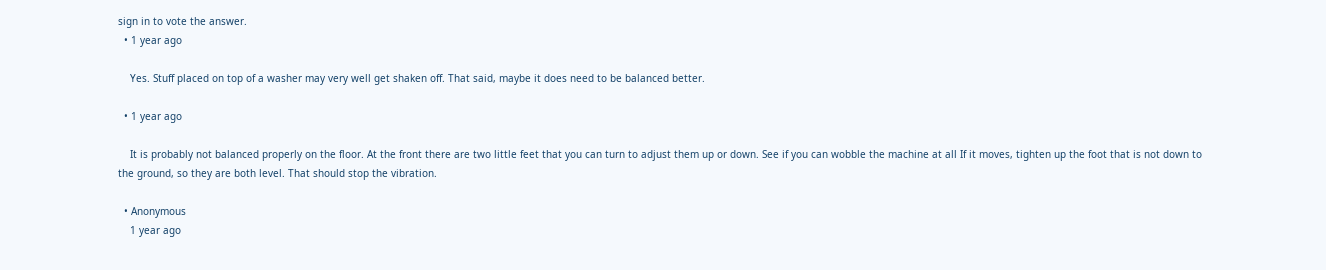sign in to vote the answer.
  • 1 year ago

    Yes. Stuff placed on top of a washer may very well get shaken off. That said, maybe it does need to be balanced better.

  • 1 year ago

    It is probably not balanced properly on the floor. At the front there are two little feet that you can turn to adjust them up or down. See if you can wobble the machine at all If it moves, tighten up the foot that is not down to the ground, so they are both level. That should stop the vibration.

  • Anonymous
    1 year ago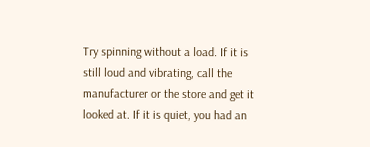Try spinning without a load. If it is still loud and vibrating, call the manufacturer or the store and get it looked at. If it is quiet, you had an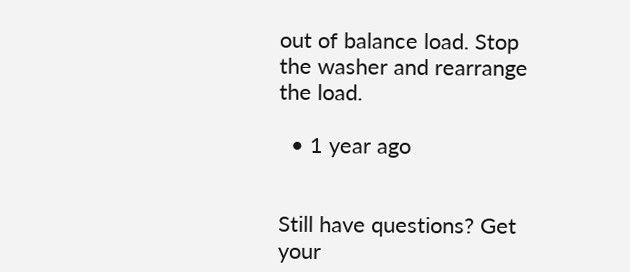out of balance load. Stop the washer and rearrange the load.

  • 1 year ago


Still have questions? Get your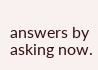answers by asking now.